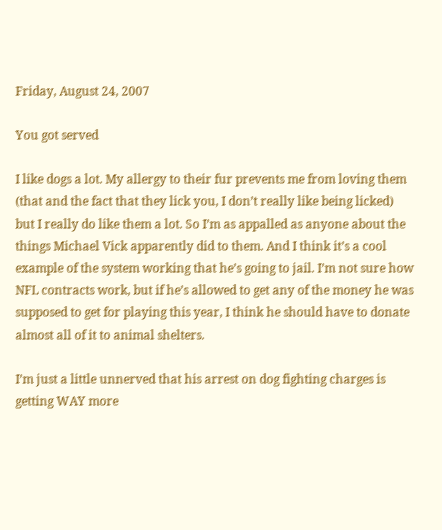Friday, August 24, 2007

You got served

I like dogs a lot. My allergy to their fur prevents me from loving them (that and the fact that they lick you, I don’t really like being licked) but I really do like them a lot. So I’m as appalled as anyone about the things Michael Vick apparently did to them. And I think it’s a cool example of the system working that he’s going to jail. I’m not sure how NFL contracts work, but if he’s allowed to get any of the money he was supposed to get for playing this year, I think he should have to donate almost all of it to animal shelters.

I’m just a little unnerved that his arrest on dog fighting charges is getting WAY more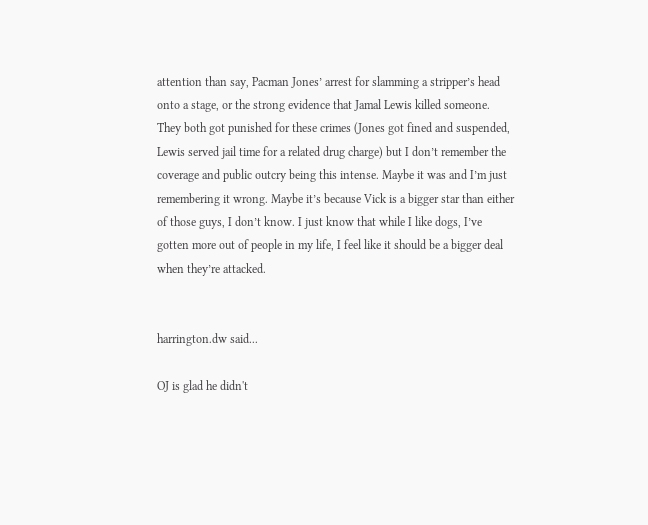attention than say, Pacman Jones’ arrest for slamming a stripper’s head onto a stage, or the strong evidence that Jamal Lewis killed someone. They both got punished for these crimes (Jones got fined and suspended, Lewis served jail time for a related drug charge) but I don’t remember the coverage and public outcry being this intense. Maybe it was and I’m just remembering it wrong. Maybe it’s because Vick is a bigger star than either of those guys, I don’t know. I just know that while I like dogs, I’ve gotten more out of people in my life, I feel like it should be a bigger deal when they’re attacked.


harrington.dw said...

OJ is glad he didn't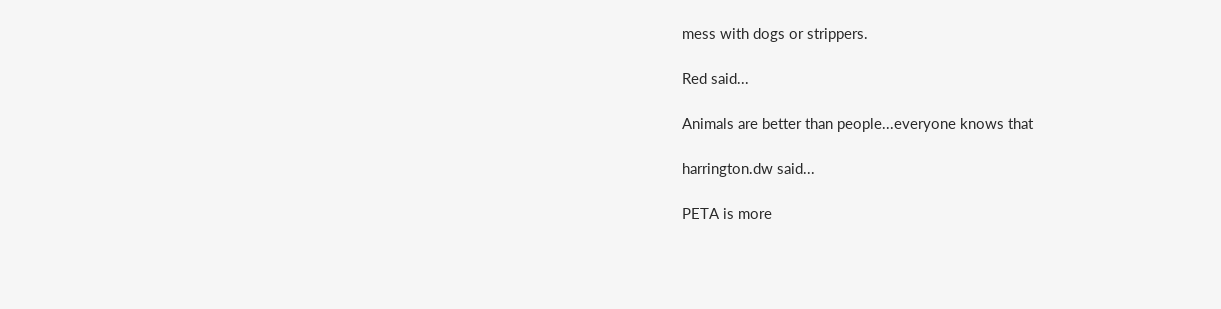mess with dogs or strippers.

Red said...

Animals are better than people...everyone knows that

harrington.dw said...

PETA is more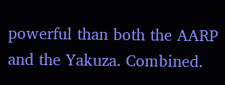powerful than both the AARP and the Yakuza. Combined.